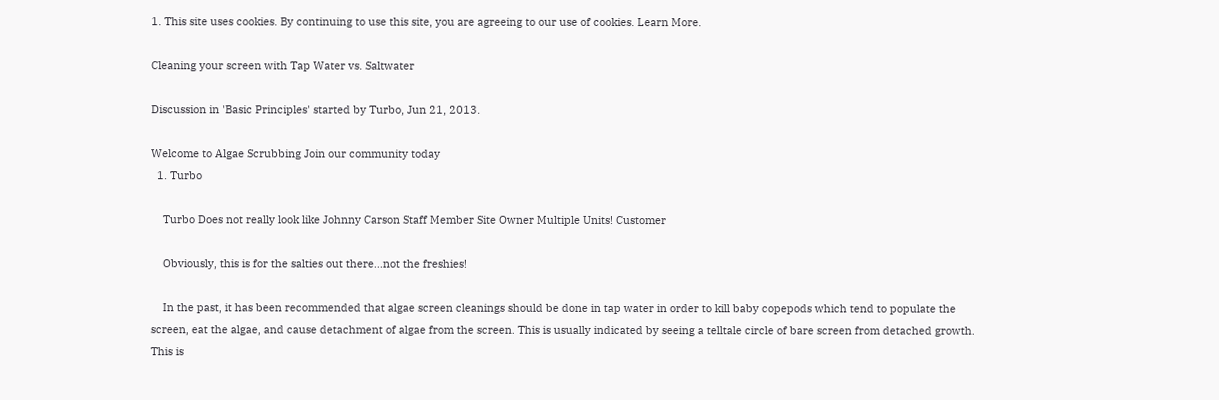1. This site uses cookies. By continuing to use this site, you are agreeing to our use of cookies. Learn More.

Cleaning your screen with Tap Water vs. Saltwater

Discussion in 'Basic Principles' started by Turbo, Jun 21, 2013.

Welcome to Algae Scrubbing Join our community today
  1. Turbo

    Turbo Does not really look like Johnny Carson Staff Member Site Owner Multiple Units! Customer

    Obviously, this is for the salties out there...not the freshies!

    In the past, it has been recommended that algae screen cleanings should be done in tap water in order to kill baby copepods which tend to populate the screen, eat the algae, and cause detachment of algae from the screen. This is usually indicated by seeing a telltale circle of bare screen from detached growth. This is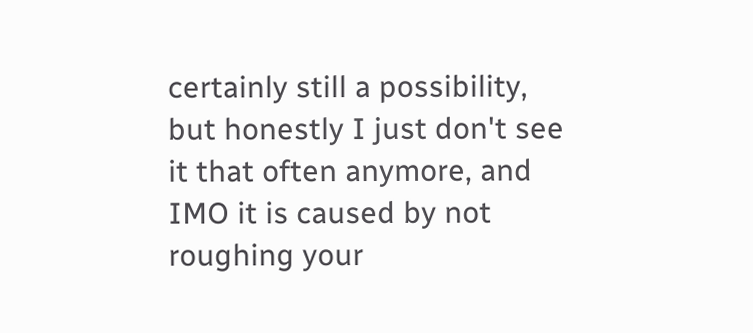certainly still a possibility, but honestly I just don't see it that often anymore, and IMO it is caused by not roughing your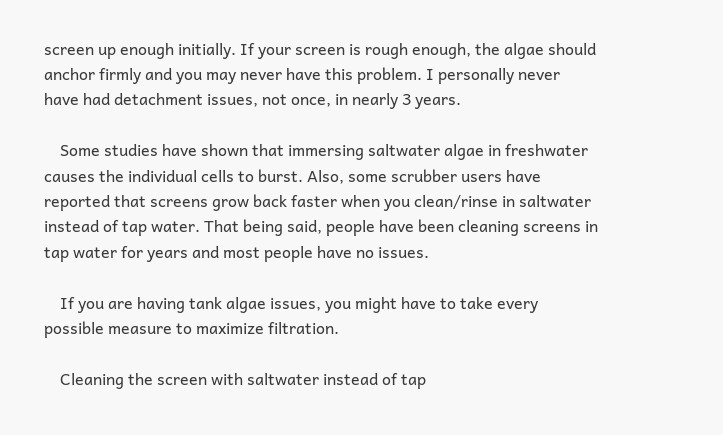screen up enough initially. If your screen is rough enough, the algae should anchor firmly and you may never have this problem. I personally never have had detachment issues, not once, in nearly 3 years.

    Some studies have shown that immersing saltwater algae in freshwater causes the individual cells to burst. Also, some scrubber users have reported that screens grow back faster when you clean/rinse in saltwater instead of tap water. That being said, people have been cleaning screens in tap water for years and most people have no issues.

    If you are having tank algae issues, you might have to take every possible measure to maximize filtration.

    Cleaning the screen with saltwater instead of tap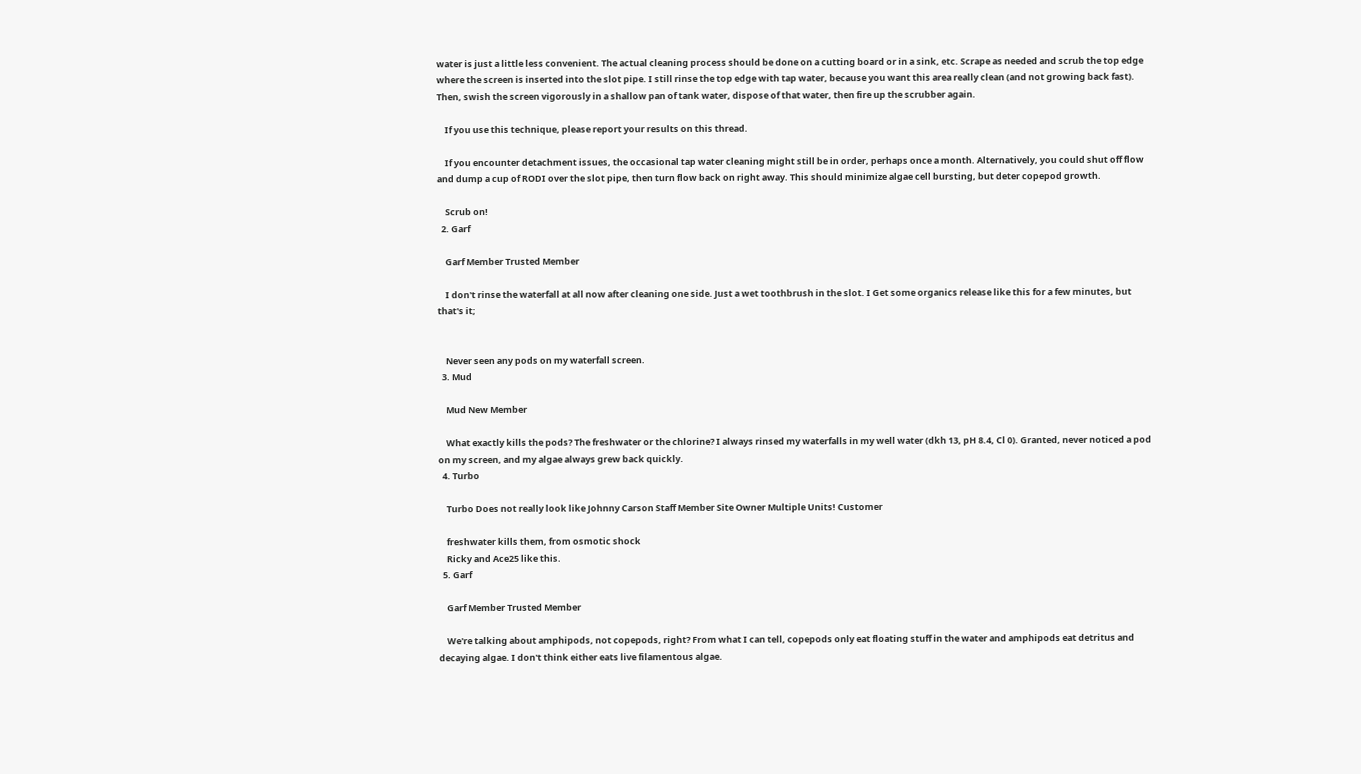water is just a little less convenient. The actual cleaning process should be done on a cutting board or in a sink, etc. Scrape as needed and scrub the top edge where the screen is inserted into the slot pipe. I still rinse the top edge with tap water, because you want this area really clean (and not growing back fast). Then, swish the screen vigorously in a shallow pan of tank water, dispose of that water, then fire up the scrubber again.

    If you use this technique, please report your results on this thread.

    If you encounter detachment issues, the occasional tap water cleaning might still be in order, perhaps once a month. Alternatively, you could shut off flow and dump a cup of RODI over the slot pipe, then turn flow back on right away. This should minimize algae cell bursting, but deter copepod growth.

    Scrub on!
  2. Garf

    Garf Member Trusted Member

    I don't rinse the waterfall at all now after cleaning one side. Just a wet toothbrush in the slot. I Get some organics release like this for a few minutes, but that's it;


    Never seen any pods on my waterfall screen.
  3. Mud

    Mud New Member

    What exactly kills the pods? The freshwater or the chlorine? I always rinsed my waterfalls in my well water (dkh 13, pH 8.4, Cl 0). Granted, never noticed a pod on my screen, and my algae always grew back quickly.
  4. Turbo

    Turbo Does not really look like Johnny Carson Staff Member Site Owner Multiple Units! Customer

    freshwater kills them, from osmotic shock
    Ricky and Ace25 like this.
  5. Garf

    Garf Member Trusted Member

    We're talking about amphipods, not copepods, right? From what I can tell, copepods only eat floating stuff in the water and amphipods eat detritus and decaying algae. I don't think either eats live filamentous algae.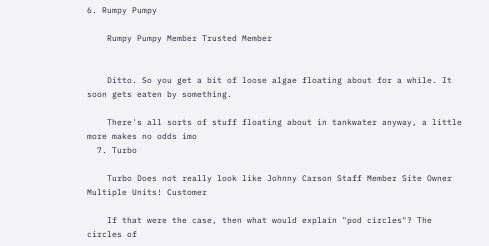6. Rumpy Pumpy

    Rumpy Pumpy Member Trusted Member


    Ditto. So you get a bit of loose algae floating about for a while. It soon gets eaten by something.

    There's all sorts of stuff floating about in tankwater anyway, a little more makes no odds imo
  7. Turbo

    Turbo Does not really look like Johnny Carson Staff Member Site Owner Multiple Units! Customer

    If that were the case, then what would explain "pod circles"? The circles of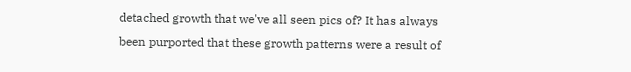detached growth that we've all seen pics of? It has always been purported that these growth patterns were a result of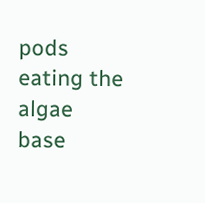pods eating the algae base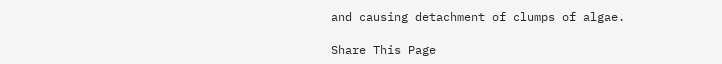and causing detachment of clumps of algae.

Share This Page